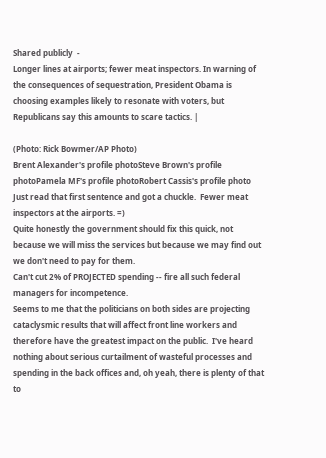Shared publicly  -
Longer lines at airports; fewer meat inspectors. In warning of the consequences of sequestration, President Obama is choosing examples likely to resonate with voters, but Republicans say this amounts to scare tactics. |

(Photo: Rick Bowmer/AP Photo)
Brent Alexander's profile photoSteve Brown's profile photoPamela MF's profile photoRobert Cassis's profile photo
Just read that first sentence and got a chuckle.  Fewer meat inspectors at the airports. =)
Quite honestly the government should fix this quick, not because we will miss the services but because we may find out we don't need to pay for them.
Can't cut 2% of PROJECTED spending -- fire all such federal managers for incompetence.
Seems to me that the politicians on both sides are projecting cataclysmic results that will affect front line workers and therefore have the greatest impact on the public.  I've heard nothing about serious curtailment of wasteful processes and spending in the back offices and, oh yeah, there is plenty of that to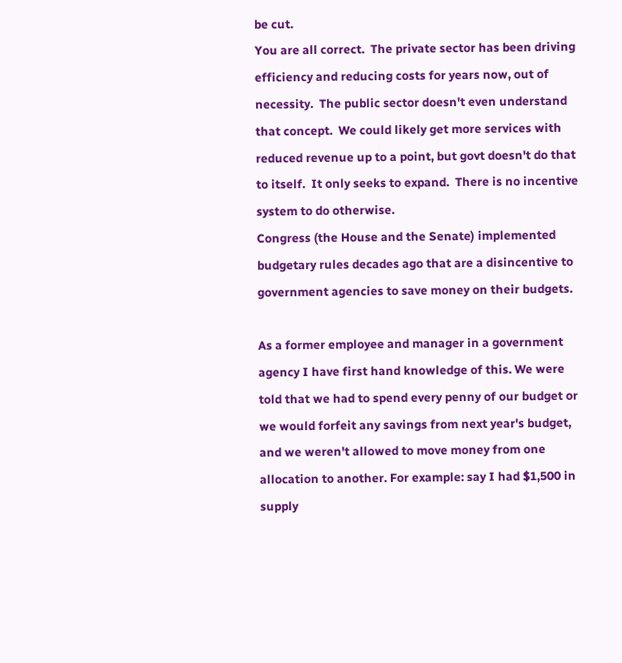be cut.
You are all correct.  The private sector has been driving efficiency and reducing costs for years now, out of necessity.  The public sector doesn't even understand that concept.  We could likely get more services with reduced revenue up to a point, but govt doesn't do that to itself.  It only seeks to expand.  There is no incentive system to do otherwise.
Congress (the House and the Senate) implemented budgetary rules decades ago that are a disincentive to government agencies to save money on their budgets.

As a former employee and manager in a government agency I have first hand knowledge of this. We were told that we had to spend every penny of our budget or we would forfeit any savings from next year's budget, and we weren't allowed to move money from one allocation to another. For example: say I had $1,500 in supply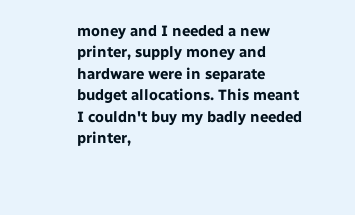money and I needed a new printer, supply money and hardware were in separate budget allocations. This meant I couldn't buy my badly needed printer,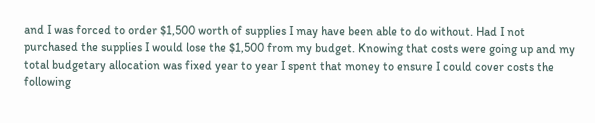and I was forced to order $1,500 worth of supplies I may have been able to do without. Had I not purchased the supplies I would lose the $1,500 from my budget. Knowing that costs were going up and my total budgetary allocation was fixed year to year I spent that money to ensure I could cover costs the following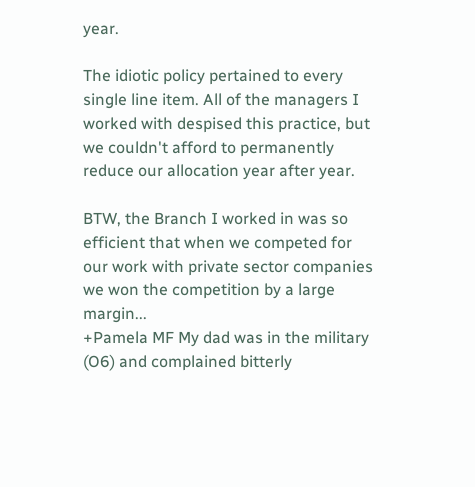year.

The idiotic policy pertained to every single line item. All of the managers I worked with despised this practice, but we couldn't afford to permanently reduce our allocation year after year.

BTW, the Branch I worked in was so efficient that when we competed for our work with private sector companies we won the competition by a large margin...
+Pamela MF My dad was in the military (O6) and complained bitterly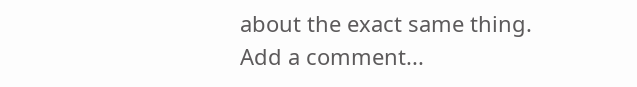about the exact same thing.
Add a comment...